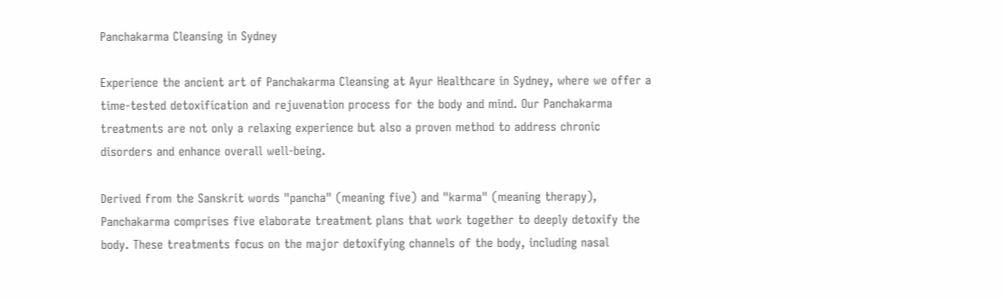Panchakarma Cleansing in Sydney

Experience the ancient art of Panchakarma Cleansing at Ayur Healthcare in Sydney, where we offer a time-tested detoxification and rejuvenation process for the body and mind. Our Panchakarma treatments are not only a relaxing experience but also a proven method to address chronic disorders and enhance overall well-being.

Derived from the Sanskrit words "pancha" (meaning five) and "karma" (meaning therapy), Panchakarma comprises five elaborate treatment plans that work together to deeply detoxify the body. These treatments focus on the major detoxifying channels of the body, including nasal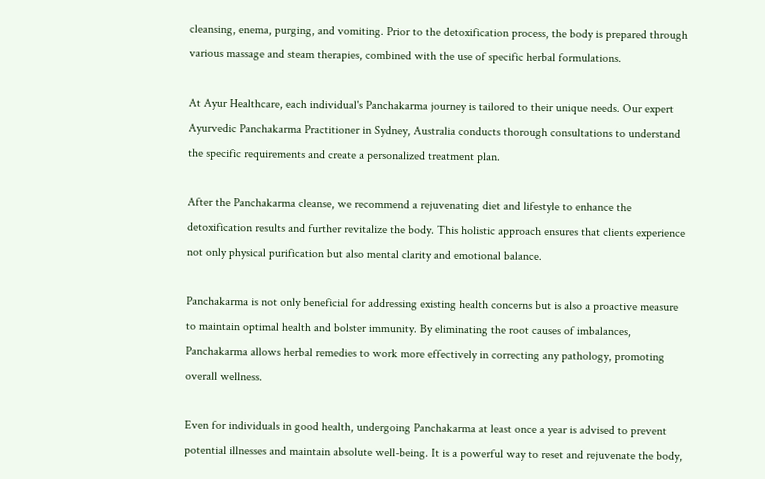cleansing, enema, purging, and vomiting. Prior to the detoxification process, the body is prepared through various massage and steam therapies, combined with the use of specific herbal formulations.

At Ayur Healthcare, each individual's Panchakarma journey is tailored to their unique needs. Our expert Ayurvedic Panchakarma Practitioner in Sydney, Australia conducts thorough consultations to understand the specific requirements and create a personalized treatment plan.

After the Panchakarma cleanse, we recommend a rejuvenating diet and lifestyle to enhance the detoxification results and further revitalize the body. This holistic approach ensures that clients experience not only physical purification but also mental clarity and emotional balance.

Panchakarma is not only beneficial for addressing existing health concerns but is also a proactive measure to maintain optimal health and bolster immunity. By eliminating the root causes of imbalances, Panchakarma allows herbal remedies to work more effectively in correcting any pathology, promoting overall wellness.

Even for individuals in good health, undergoing Panchakarma at least once a year is advised to prevent potential illnesses and maintain absolute well-being. It is a powerful way to reset and rejuvenate the body,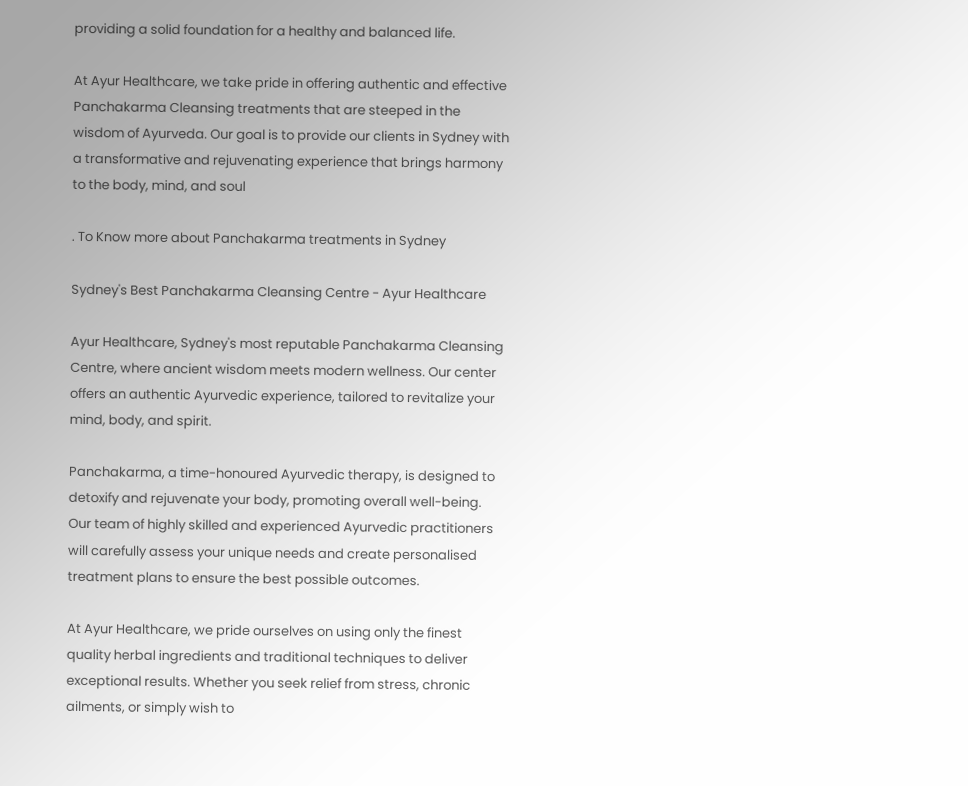providing a solid foundation for a healthy and balanced life.

At Ayur Healthcare, we take pride in offering authentic and effective Panchakarma Cleansing treatments that are steeped in the wisdom of Ayurveda. Our goal is to provide our clients in Sydney with a transformative and rejuvenating experience that brings harmony to the body, mind, and soul

. To Know more about Panchakarma treatments in Sydney

Sydney's Best Panchakarma Cleansing Centre - Ayur Healthcare

Ayur Healthcare, Sydney's most reputable Panchakarma Cleansing Centre, where ancient wisdom meets modern wellness. Our center offers an authentic Ayurvedic experience, tailored to revitalize your mind, body, and spirit.

Panchakarma, a time-honoured Ayurvedic therapy, is designed to detoxify and rejuvenate your body, promoting overall well-being. Our team of highly skilled and experienced Ayurvedic practitioners will carefully assess your unique needs and create personalised treatment plans to ensure the best possible outcomes.

At Ayur Healthcare, we pride ourselves on using only the finest quality herbal ingredients and traditional techniques to deliver exceptional results. Whether you seek relief from stress, chronic ailments, or simply wish to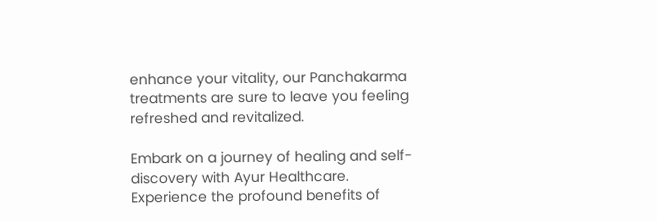enhance your vitality, our Panchakarma treatments are sure to leave you feeling refreshed and revitalized.

Embark on a journey of healing and self-discovery with Ayur Healthcare. Experience the profound benefits of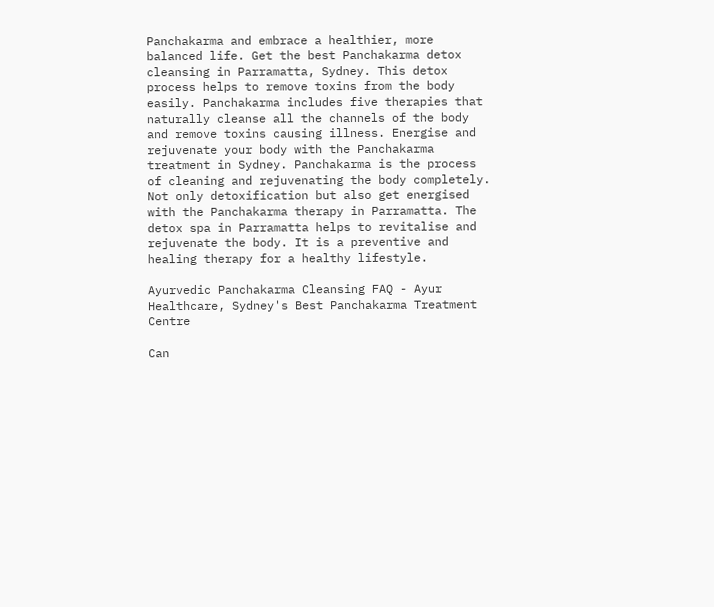Panchakarma and embrace a healthier, more balanced life. Get the best Panchakarma detox cleansing in Parramatta, Sydney. This detox process helps to remove toxins from the body easily. Panchakarma includes five therapies that naturally cleanse all the channels of the body and remove toxins causing illness. Energise and rejuvenate your body with the Panchakarma treatment in Sydney. Panchakarma is the process of cleaning and rejuvenating the body completely. Not only detoxification but also get energised with the Panchakarma therapy in Parramatta. The detox spa in Parramatta helps to revitalise and rejuvenate the body. It is a preventive and healing therapy for a healthy lifestyle.

Ayurvedic Panchakarma Cleansing FAQ - Ayur Healthcare, Sydney's Best Panchakarma Treatment Centre

Can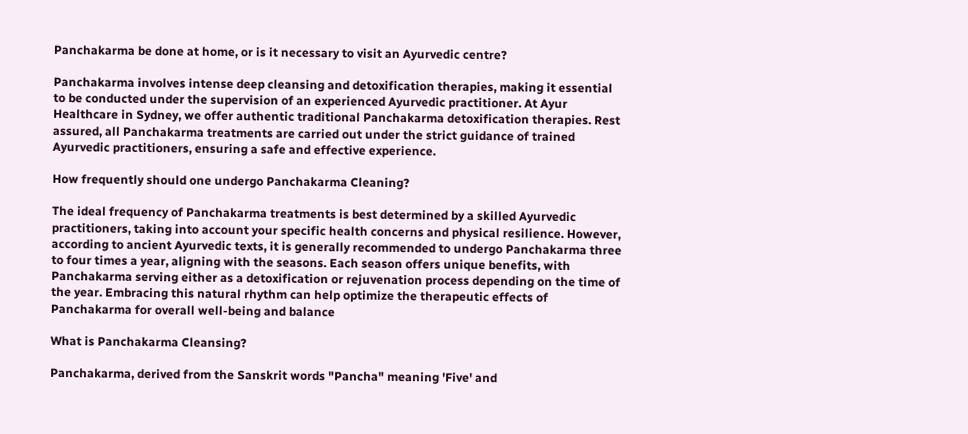Panchakarma be done at home, or is it necessary to visit an Ayurvedic centre?

Panchakarma involves intense deep cleansing and detoxification therapies, making it essential to be conducted under the supervision of an experienced Ayurvedic practitioner. At Ayur Healthcare in Sydney, we offer authentic traditional Panchakarma detoxification therapies. Rest assured, all Panchakarma treatments are carried out under the strict guidance of trained Ayurvedic practitioners, ensuring a safe and effective experience.

How frequently should one undergo Panchakarma Cleaning?

The ideal frequency of Panchakarma treatments is best determined by a skilled Ayurvedic practitioners, taking into account your specific health concerns and physical resilience. However, according to ancient Ayurvedic texts, it is generally recommended to undergo Panchakarma three to four times a year, aligning with the seasons. Each season offers unique benefits, with Panchakarma serving either as a detoxification or rejuvenation process depending on the time of the year. Embracing this natural rhythm can help optimize the therapeutic effects of Panchakarma for overall well-being and balance

What is Panchakarma Cleansing?

Panchakarma, derived from the Sanskrit words "Pancha" meaning 'Five' and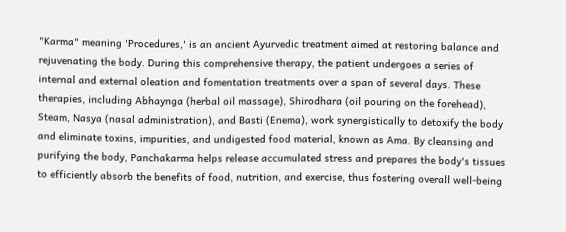"Karma" meaning 'Procedures,' is an ancient Ayurvedic treatment aimed at restoring balance and rejuvenating the body. During this comprehensive therapy, the patient undergoes a series of internal and external oleation and fomentation treatments over a span of several days. These therapies, including Abhaynga (herbal oil massage), Shirodhara (oil pouring on the forehead), Steam, Nasya (nasal administration), and Basti (Enema), work synergistically to detoxify the body and eliminate toxins, impurities, and undigested food material, known as Ama. By cleansing and purifying the body, Panchakarma helps release accumulated stress and prepares the body's tissues to efficiently absorb the benefits of food, nutrition, and exercise, thus fostering overall well-being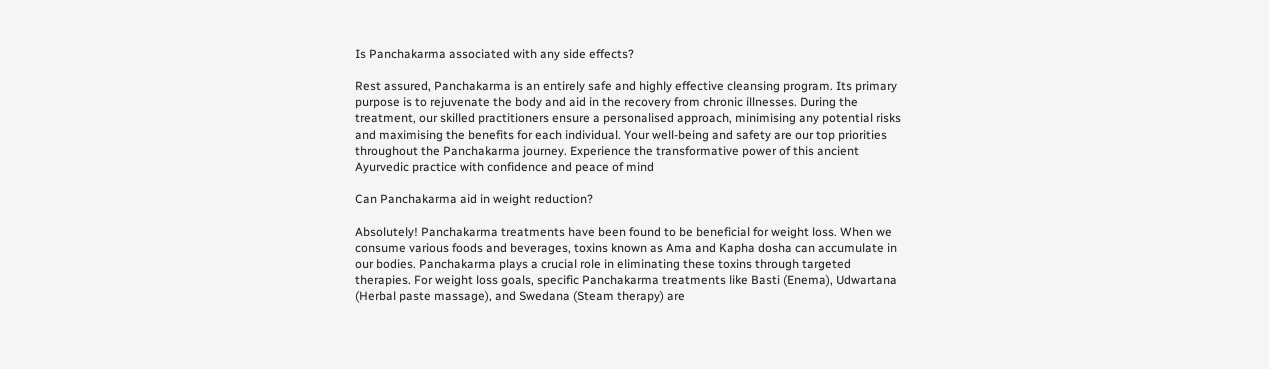Is Panchakarma associated with any side effects?

Rest assured, Panchakarma is an entirely safe and highly effective cleansing program. Its primary purpose is to rejuvenate the body and aid in the recovery from chronic illnesses. During the treatment, our skilled practitioners ensure a personalised approach, minimising any potential risks and maximising the benefits for each individual. Your well-being and safety are our top priorities throughout the Panchakarma journey. Experience the transformative power of this ancient Ayurvedic practice with confidence and peace of mind

Can Panchakarma aid in weight reduction?

Absolutely! Panchakarma treatments have been found to be beneficial for weight loss. When we consume various foods and beverages, toxins known as Ama and Kapha dosha can accumulate in our bodies. Panchakarma plays a crucial role in eliminating these toxins through targeted therapies. For weight loss goals, specific Panchakarma treatments like Basti (Enema), Udwartana (Herbal paste massage), and Swedana (Steam therapy) are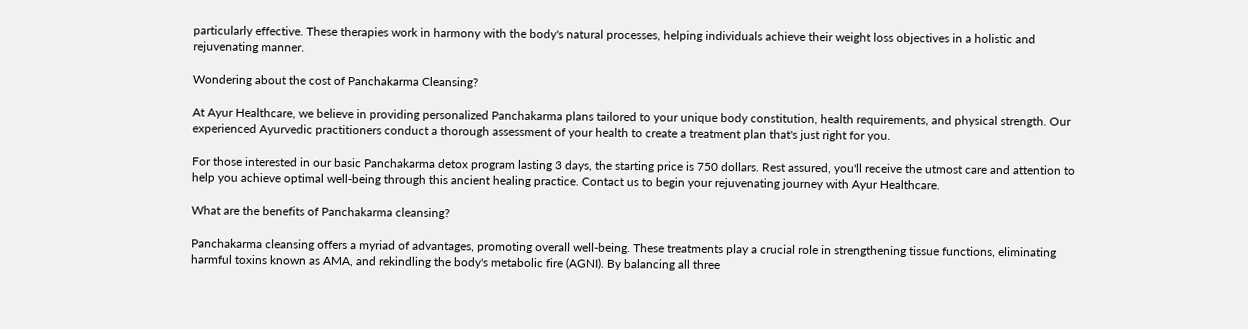particularly effective. These therapies work in harmony with the body's natural processes, helping individuals achieve their weight loss objectives in a holistic and rejuvenating manner.

Wondering about the cost of Panchakarma Cleansing?

At Ayur Healthcare, we believe in providing personalized Panchakarma plans tailored to your unique body constitution, health requirements, and physical strength. Our experienced Ayurvedic practitioners conduct a thorough assessment of your health to create a treatment plan that's just right for you.

For those interested in our basic Panchakarma detox program lasting 3 days, the starting price is 750 dollars. Rest assured, you'll receive the utmost care and attention to help you achieve optimal well-being through this ancient healing practice. Contact us to begin your rejuvenating journey with Ayur Healthcare.

What are the benefits of Panchakarma cleansing?

Panchakarma cleansing offers a myriad of advantages, promoting overall well-being. These treatments play a crucial role in strengthening tissue functions, eliminating harmful toxins known as AMA, and rekindling the body's metabolic fire (AGNI). By balancing all three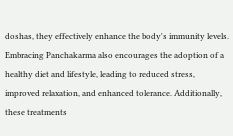doshas, they effectively enhance the body's immunity levels. Embracing Panchakarma also encourages the adoption of a healthy diet and lifestyle, leading to reduced stress, improved relaxation, and enhanced tolerance. Additionally, these treatments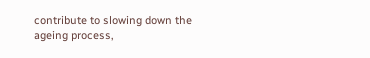contribute to slowing down the ageing process,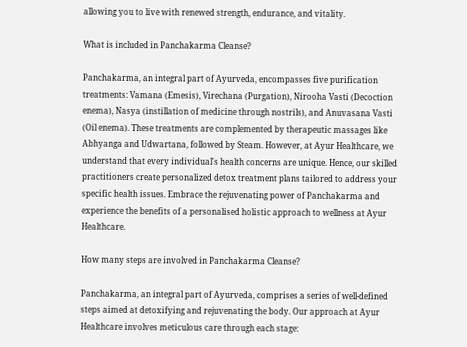allowing you to live with renewed strength, endurance, and vitality.

What is included in Panchakarma Cleanse?

Panchakarma, an integral part of Ayurveda, encompasses five purification treatments: Vamana (Emesis), Virechana (Purgation), Nirooha Vasti (Decoction enema), Nasya (instillation of medicine through nostrils), and Anuvasana Vasti (Oil enema). These treatments are complemented by therapeutic massages like Abhyanga and Udwartana, followed by Steam. However, at Ayur Healthcare, we understand that every individual's health concerns are unique. Hence, our skilled practitioners create personalized detox treatment plans tailored to address your specific health issues. Embrace the rejuvenating power of Panchakarma and experience the benefits of a personalised holistic approach to wellness at Ayur Healthcare.

How many steps are involved in Panchakarma Cleanse?

Panchakarma, an integral part of Ayurveda, comprises a series of well-defined steps aimed at detoxifying and rejuvenating the body. Our approach at Ayur Healthcare involves meticulous care through each stage: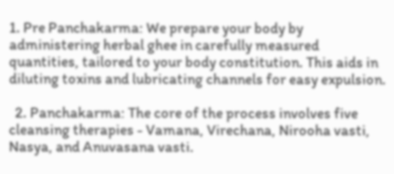1. Pre Panchakarma: We prepare your body by administering herbal ghee in carefully measured quantities, tailored to your body constitution. This aids in diluting toxins and lubricating channels for easy expulsion.

  2. Panchakarma: The core of the process involves five cleansing therapies - Vamana, Virechana, Nirooha vasti, Nasya, and Anuvasana vasti.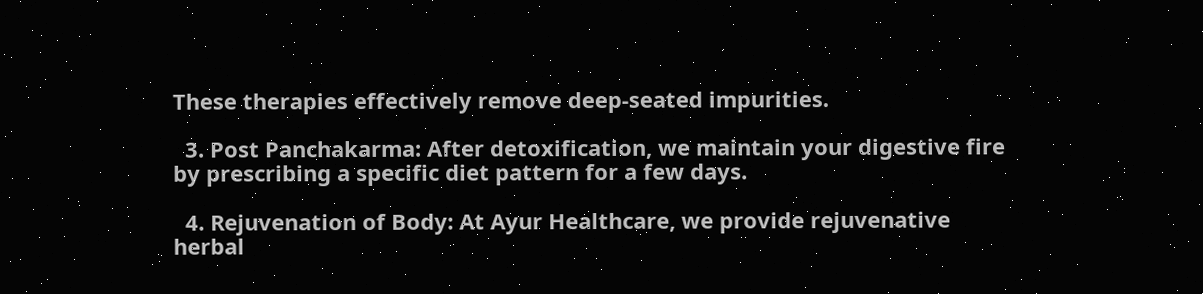These therapies effectively remove deep-seated impurities.

  3. Post Panchakarma: After detoxification, we maintain your digestive fire by prescribing a specific diet pattern for a few days.

  4. Rejuvenation of Body: At Ayur Healthcare, we provide rejuvenative herbal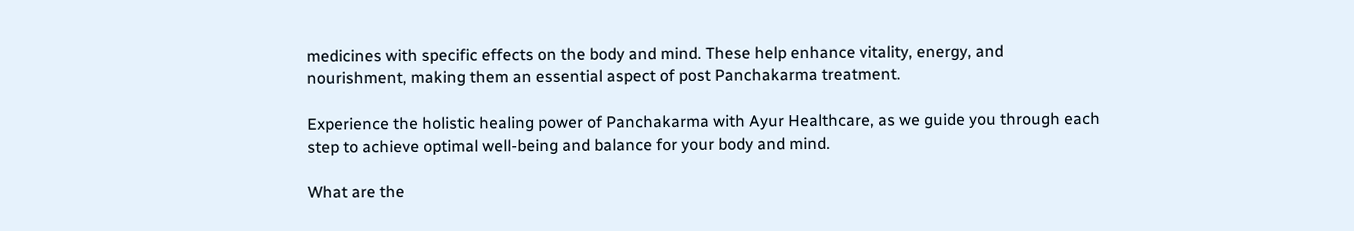medicines with specific effects on the body and mind. These help enhance vitality, energy, and nourishment, making them an essential aspect of post Panchakarma treatment.

Experience the holistic healing power of Panchakarma with Ayur Healthcare, as we guide you through each step to achieve optimal well-being and balance for your body and mind.

What are the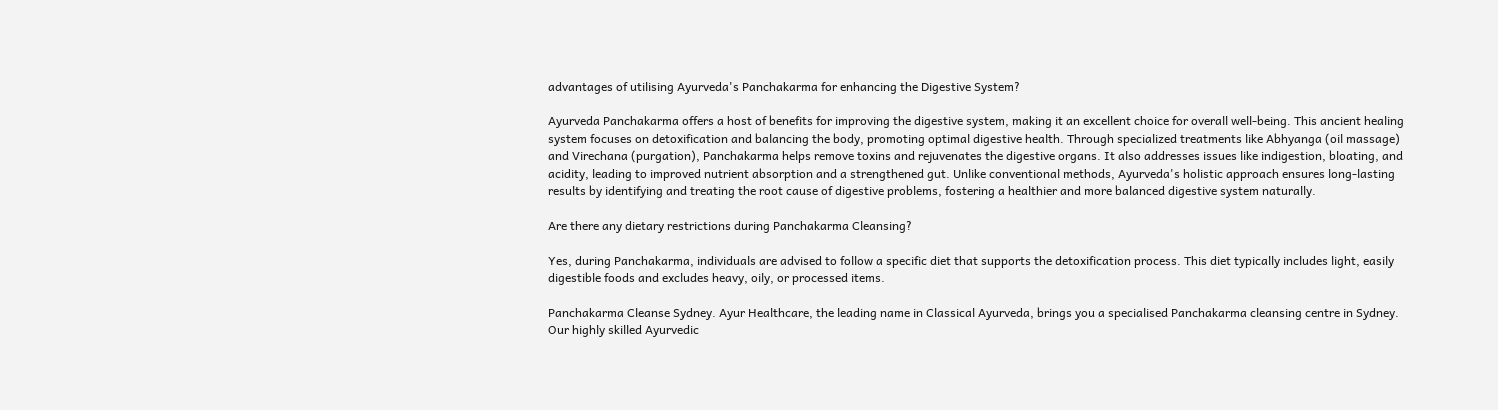advantages of utilising Ayurveda's Panchakarma for enhancing the Digestive System?

Ayurveda Panchakarma offers a host of benefits for improving the digestive system, making it an excellent choice for overall well-being. This ancient healing system focuses on detoxification and balancing the body, promoting optimal digestive health. Through specialized treatments like Abhyanga (oil massage) and Virechana (purgation), Panchakarma helps remove toxins and rejuvenates the digestive organs. It also addresses issues like indigestion, bloating, and acidity, leading to improved nutrient absorption and a strengthened gut. Unlike conventional methods, Ayurveda's holistic approach ensures long-lasting results by identifying and treating the root cause of digestive problems, fostering a healthier and more balanced digestive system naturally.

Are there any dietary restrictions during Panchakarma Cleansing?

Yes, during Panchakarma, individuals are advised to follow a specific diet that supports the detoxification process. This diet typically includes light, easily digestible foods and excludes heavy, oily, or processed items.

Panchakarma Cleanse Sydney. Ayur Healthcare, the leading name in Classical Ayurveda, brings you a specialised Panchakarma cleansing centre in Sydney. Our highly skilled Ayurvedic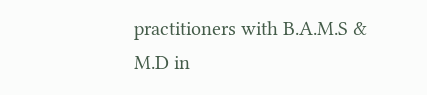practitioners with B.A.M.S & M.D in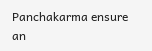Panchakarma ensure an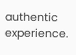authentic experience.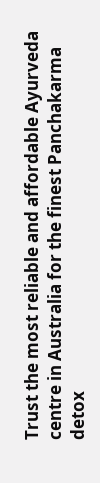Trust the most reliable and affordable Ayurveda centre in Australia for the finest Panchakarma detox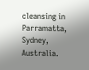cleansing in Parramatta, Sydney, Australia.